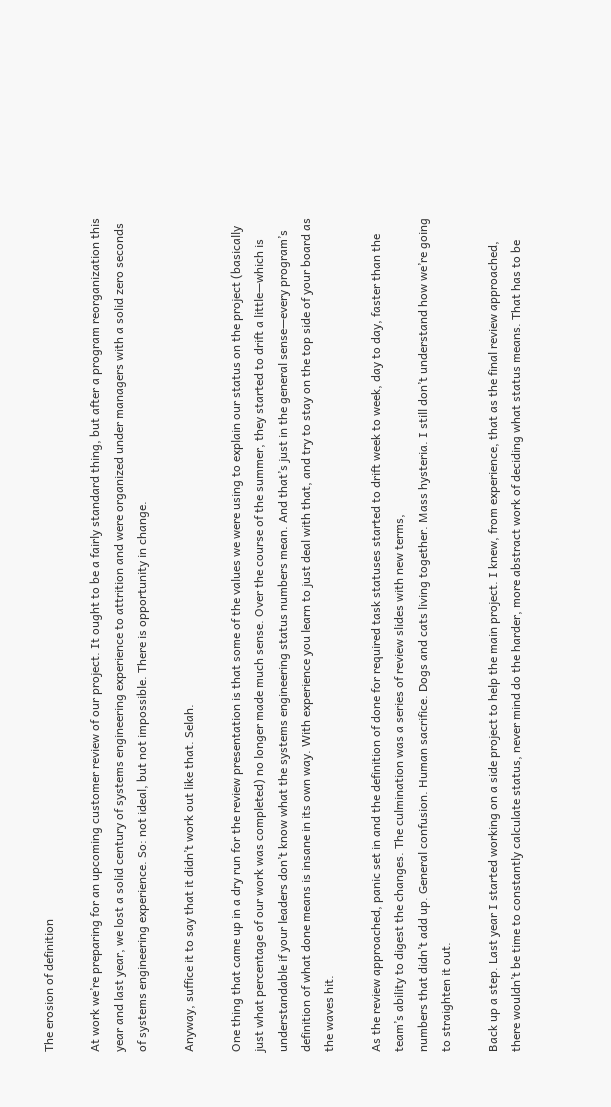The erosion of definition

At work we’re preparing for an upcoming customer review of our project. It ought to be a fairly standard thing, but after a program reorganization this year and last year, we lost a solid century of systems engineering experience to attrition and were organized under managers with a solid zero seconds of systems engineering experience. So: not ideal, but not impossible. There is opportunity in change.

Anyway, suffice it to say that it didn’t work out like that. Selah.

One thing that came up in a dry run for the review presentation is that some of the values we were using to explain our status on the project (basically just what percentage of our work was completed) no longer made much sense. Over the course of the summer, they started to drift a little—which is understandable if your leaders don’t know what the systems engineering status numbers mean. And that’s just in the general sense—every program’s definition of what done means is insane in its own way. With experience you learn to just deal with that, and try to stay on the top side of your board as the waves hit.

As the review approached, panic set in and the definition of done for required task statuses started to drift week to week, day to day, faster than the team’s ability to digest the changes. The culmination was a series of review slides with new terms,
numbers that didn’t add up. General confusion. Human sacrifice. Dogs and cats living together. Mass hysteria. I still don’t understand how we’re going to straighten it out.

Back up a step. Last year I started working on a side project to help the main project. I knew, from experience, that as the final review approached, there wouldn’t be time to constantly calculate status, never mind do the harder, more abstract work of deciding what status means. That has to be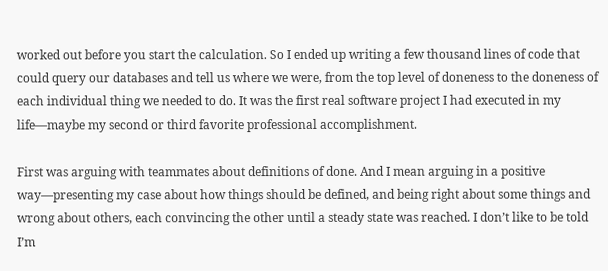worked out before you start the calculation. So I ended up writing a few thousand lines of code that could query our databases and tell us where we were, from the top level of doneness to the doneness of each individual thing we needed to do. It was the first real software project I had executed in my life—maybe my second or third favorite professional accomplishment.

First was arguing with teammates about definitions of done. And I mean arguing in a positive way—presenting my case about how things should be defined, and being right about some things and wrong about others, each convincing the other until a steady state was reached. I don’t like to be told I’m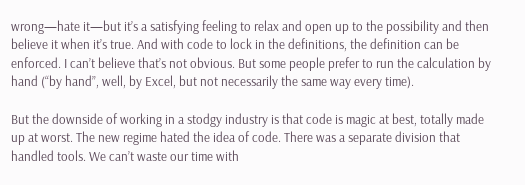wrong—hate it—but it’s a satisfying feeling to relax and open up to the possibility and then believe it when it’s true. And with code to lock in the definitions, the definition can be enforced. I can’t believe that’s not obvious. But some people prefer to run the calculation by hand (“by hand”, well, by Excel, but not necessarily the same way every time).

But the downside of working in a stodgy industry is that code is magic at best, totally made up at worst. The new regime hated the idea of code. There was a separate division that handled tools. We can’t waste our time with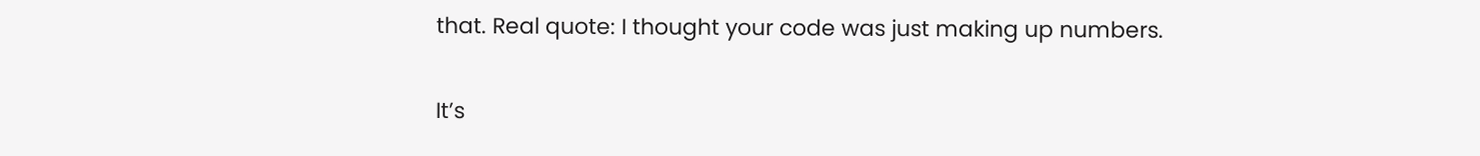that. Real quote: I thought your code was just making up numbers.

It’s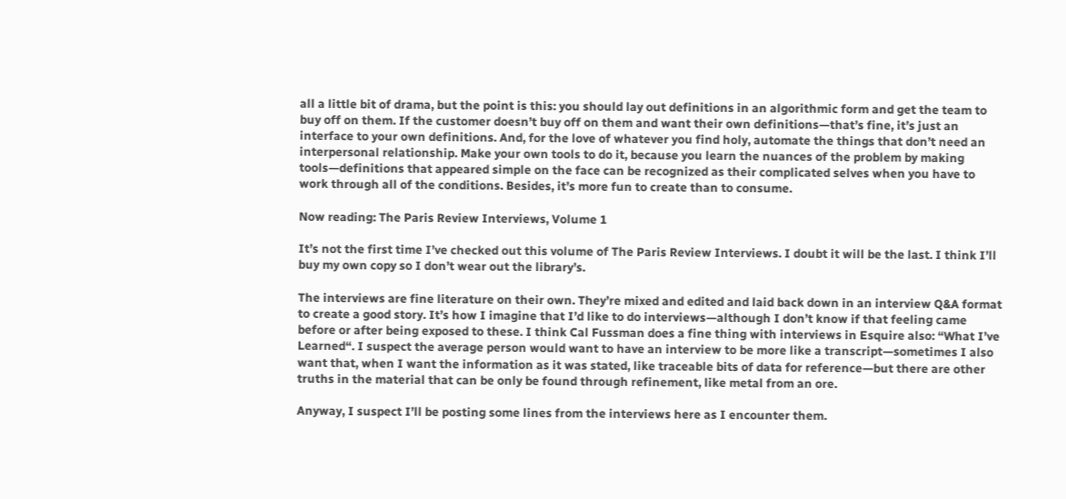all a little bit of drama, but the point is this: you should lay out definitions in an algorithmic form and get the team to buy off on them. If the customer doesn’t buy off on them and want their own definitions—that’s fine, it’s just an interface to your own definitions. And, for the love of whatever you find holy, automate the things that don’t need an interpersonal relationship. Make your own tools to do it, because you learn the nuances of the problem by making tools—definitions that appeared simple on the face can be recognized as their complicated selves when you have to work through all of the conditions. Besides, it’s more fun to create than to consume.

Now reading: The Paris Review Interviews, Volume 1

It’s not the first time I’ve checked out this volume of The Paris Review Interviews. I doubt it will be the last. I think I’ll buy my own copy so I don’t wear out the library’s.

The interviews are fine literature on their own. They’re mixed and edited and laid back down in an interview Q&A format to create a good story. It’s how I imagine that I’d like to do interviews—although I don’t know if that feeling came before or after being exposed to these. I think Cal Fussman does a fine thing with interviews in Esquire also: “What I’ve Learned“. I suspect the average person would want to have an interview to be more like a transcript—sometimes I also want that, when I want the information as it was stated, like traceable bits of data for reference—but there are other truths in the material that can be only be found through refinement, like metal from an ore.

Anyway, I suspect I’ll be posting some lines from the interviews here as I encounter them.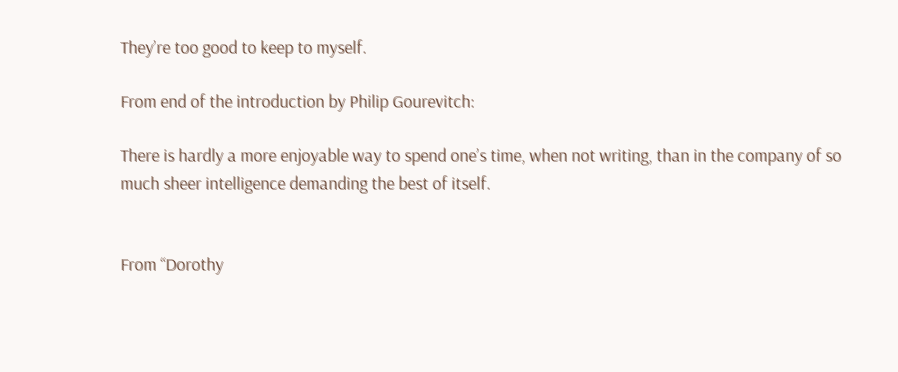They’re too good to keep to myself.

From end of the introduction by Philip Gourevitch:

There is hardly a more enjoyable way to spend one’s time, when not writing, than in the company of so much sheer intelligence demanding the best of itself.


From “Dorothy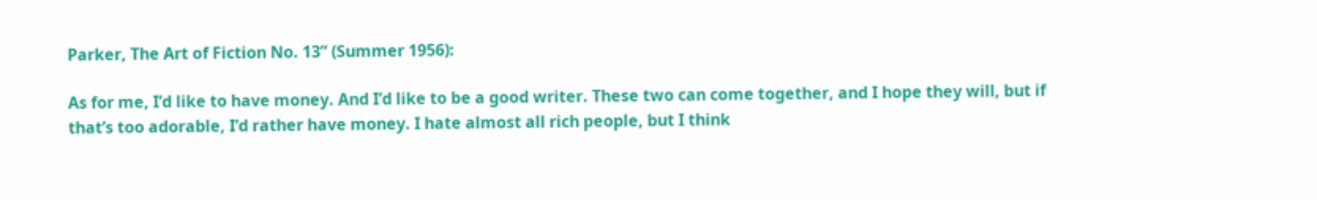Parker, The Art of Fiction No. 13” (Summer 1956):

As for me, I’d like to have money. And I’d like to be a good writer. These two can come together, and I hope they will, but if that’s too adorable, I’d rather have money. I hate almost all rich people, but I think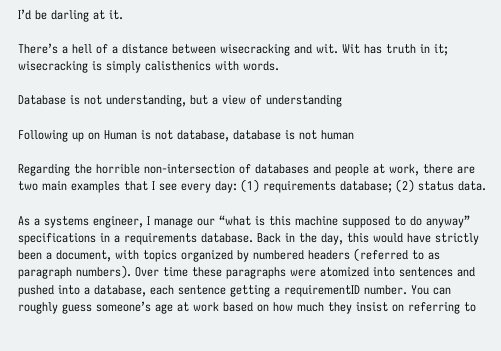I’d be darling at it.

There’s a hell of a distance between wisecracking and wit. Wit has truth in it; wisecracking is simply calisthenics with words.

Database is not understanding, but a view of understanding

Following up on Human is not database, database is not human

Regarding the horrible non-intersection of databases and people at work, there are two main examples that I see every day: (1) requirements database; (2) status data.

As a systems engineer, I manage our “what is this machine supposed to do anyway” specifications in a requirements database. Back in the day, this would have strictly been a document, with topics organized by numbered headers (referred to as paragraph numbers). Over time these paragraphs were atomized into sentences and pushed into a database, each sentence getting a requirementID number. You can roughly guess someone’s age at work based on how much they insist on referring to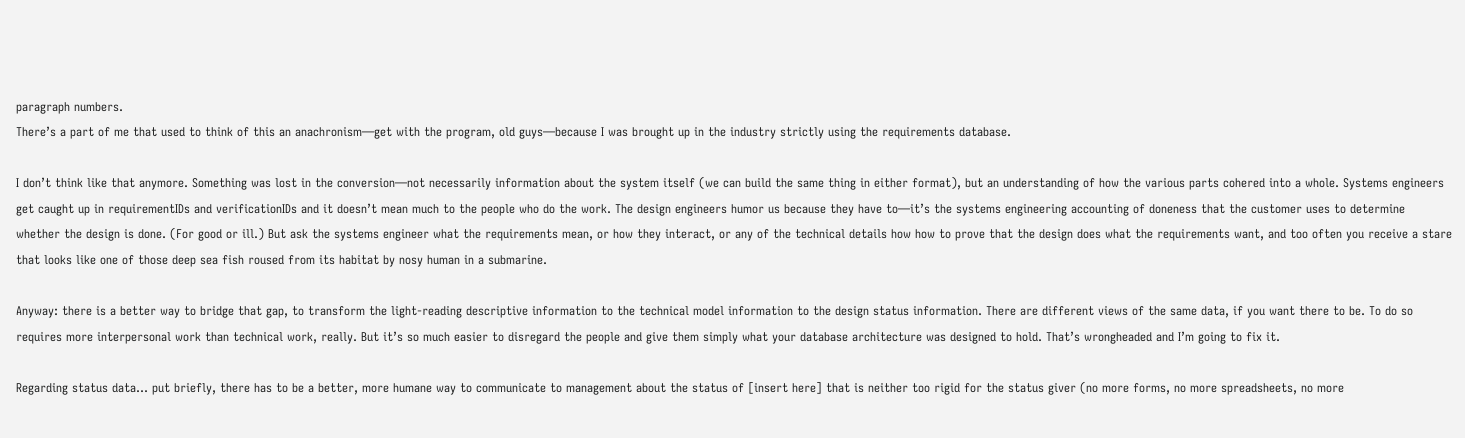paragraph numbers.
There’s a part of me that used to think of this an anachronism—get with the program, old guys—because I was brought up in the industry strictly using the requirements database.

I don’t think like that anymore. Something was lost in the conversion—not necessarily information about the system itself (we can build the same thing in either format), but an understanding of how the various parts cohered into a whole. Systems engineers get caught up in requirementIDs and verificationIDs and it doesn’t mean much to the people who do the work. The design engineers humor us because they have to—it’s the systems engineering accounting of doneness that the customer uses to determine whether the design is done. (For good or ill.) But ask the systems engineer what the requirements mean, or how they interact, or any of the technical details how how to prove that the design does what the requirements want, and too often you receive a stare that looks like one of those deep sea fish roused from its habitat by nosy human in a submarine.

Anyway: there is a better way to bridge that gap, to transform the light-reading descriptive information to the technical model information to the design status information. There are different views of the same data, if you want there to be. To do so requires more interpersonal work than technical work, really. But it’s so much easier to disregard the people and give them simply what your database architecture was designed to hold. That’s wrongheaded and I’m going to fix it.

Regarding status data… put briefly, there has to be a better, more humane way to communicate to management about the status of [insert here] that is neither too rigid for the status giver (no more forms, no more spreadsheets, no more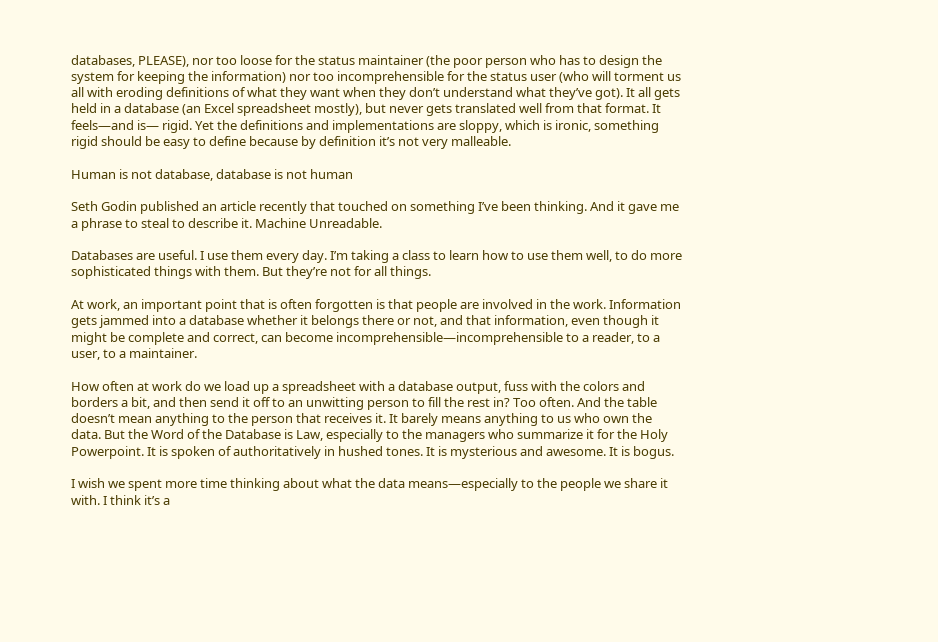databases, PLEASE), nor too loose for the status maintainer (the poor person who has to design the system for keeping the information) nor too incomprehensible for the status user (who will torment us all with eroding definitions of what they want when they don’t understand what they’ve got). It all gets held in a database (an Excel spreadsheet mostly), but never gets translated well from that format. It feels—and is— rigid. Yet the definitions and implementations are sloppy, which is ironic, something rigid should be easy to define because by definition it’s not very malleable.

Human is not database, database is not human

Seth Godin published an article recently that touched on something I’ve been thinking. And it gave me a phrase to steal to describe it. Machine Unreadable.

Databases are useful. I use them every day. I’m taking a class to learn how to use them well, to do more sophisticated things with them. But they’re not for all things.

At work, an important point that is often forgotten is that people are involved in the work. Information gets jammed into a database whether it belongs there or not, and that information, even though it might be complete and correct, can become incomprehensible—incomprehensible to a reader, to a user, to a maintainer.

How often at work do we load up a spreadsheet with a database output, fuss with the colors and borders a bit, and then send it off to an unwitting person to fill the rest in? Too often. And the table doesn’t mean anything to the person that receives it. It barely means anything to us who own the data. But the Word of the Database is Law, especially to the managers who summarize it for the Holy Powerpoint. It is spoken of authoritatively in hushed tones. It is mysterious and awesome. It is bogus.

I wish we spent more time thinking about what the data means—especially to the people we share it with. I think it’s a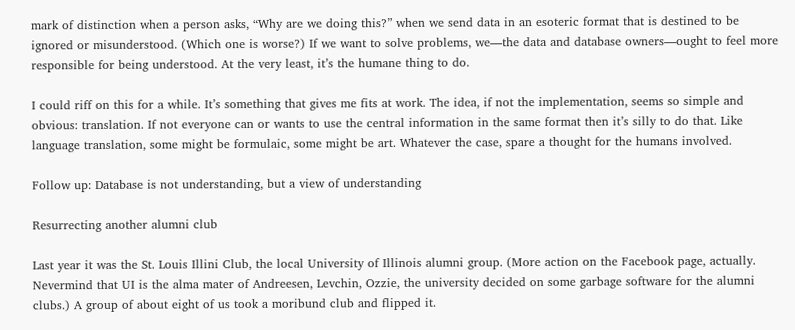mark of distinction when a person asks, “Why are we doing this?” when we send data in an esoteric format that is destined to be ignored or misunderstood. (Which one is worse?) If we want to solve problems, we—the data and database owners—ought to feel more responsible for being understood. At the very least, it’s the humane thing to do.

I could riff on this for a while. It’s something that gives me fits at work. The idea, if not the implementation, seems so simple and obvious: translation. If not everyone can or wants to use the central information in the same format then it’s silly to do that. Like language translation, some might be formulaic, some might be art. Whatever the case, spare a thought for the humans involved.

Follow up: Database is not understanding, but a view of understanding

Resurrecting another alumni club

Last year it was the St. Louis Illini Club, the local University of Illinois alumni group. (More action on the Facebook page, actually. Nevermind that UI is the alma mater of Andreesen, Levchin, Ozzie, the university decided on some garbage software for the alumni clubs.) A group of about eight of us took a moribund club and flipped it.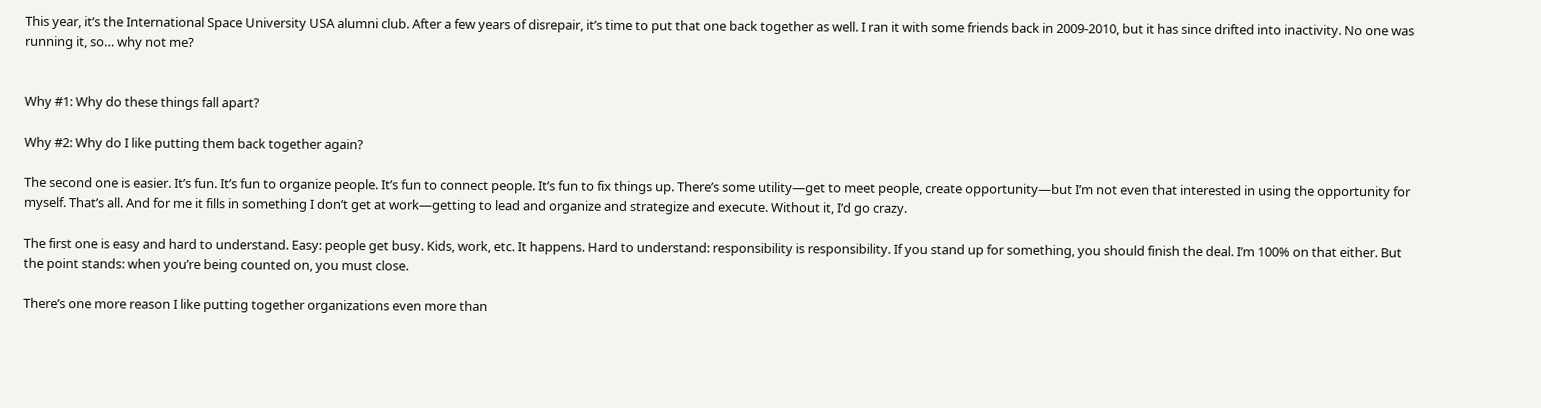This year, it’s the International Space University USA alumni club. After a few years of disrepair, it’s time to put that one back together as well. I ran it with some friends back in 2009-2010, but it has since drifted into inactivity. No one was running it, so… why not me?


Why #1: Why do these things fall apart?

Why #2: Why do I like putting them back together again?

The second one is easier. It’s fun. It’s fun to organize people. It’s fun to connect people. It’s fun to fix things up. There’s some utility—get to meet people, create opportunity—but I’m not even that interested in using the opportunity for myself. That’s all. And for me it fills in something I don’t get at work—getting to lead and organize and strategize and execute. Without it, I’d go crazy.

The first one is easy and hard to understand. Easy: people get busy. Kids, work, etc. It happens. Hard to understand: responsibility is responsibility. If you stand up for something, you should finish the deal. I’m 100% on that either. But the point stands: when you’re being counted on, you must close.

There’s one more reason I like putting together organizations even more than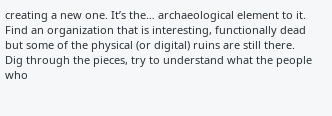creating a new one. It’s the… archaeological element to it. Find an organization that is interesting, functionally dead but some of the physical (or digital) ruins are still there. Dig through the pieces, try to understand what the people who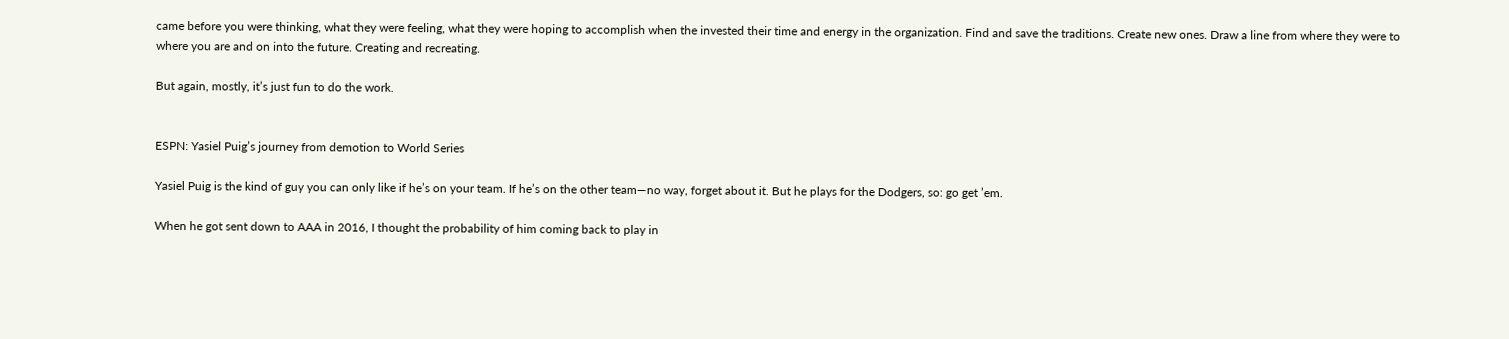came before you were thinking, what they were feeling, what they were hoping to accomplish when the invested their time and energy in the organization. Find and save the traditions. Create new ones. Draw a line from where they were to where you are and on into the future. Creating and recreating.

But again, mostly, it’s just fun to do the work.


ESPN: Yasiel Puig’s journey from demotion to World Series

Yasiel Puig is the kind of guy you can only like if he’s on your team. If he’s on the other team—no way, forget about it. But he plays for the Dodgers, so: go get ’em.

When he got sent down to AAA in 2016, I thought the probability of him coming back to play in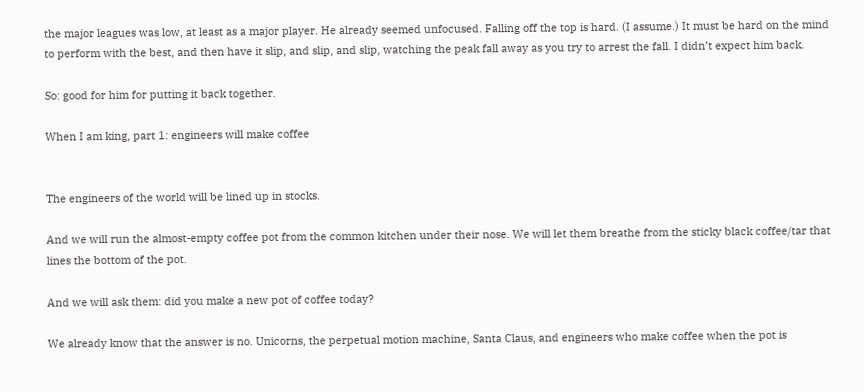the major leagues was low, at least as a major player. He already seemed unfocused. Falling off the top is hard. (I assume.) It must be hard on the mind to perform with the best, and then have it slip, and slip, and slip, watching the peak fall away as you try to arrest the fall. I didn’t expect him back.

So: good for him for putting it back together.

When I am king, part 1: engineers will make coffee


The engineers of the world will be lined up in stocks.

And we will run the almost-empty coffee pot from the common kitchen under their nose. We will let them breathe from the sticky black coffee/tar that lines the bottom of the pot.

And we will ask them: did you make a new pot of coffee today?

We already know that the answer is no. Unicorns, the perpetual motion machine, Santa Claus, and engineers who make coffee when the pot is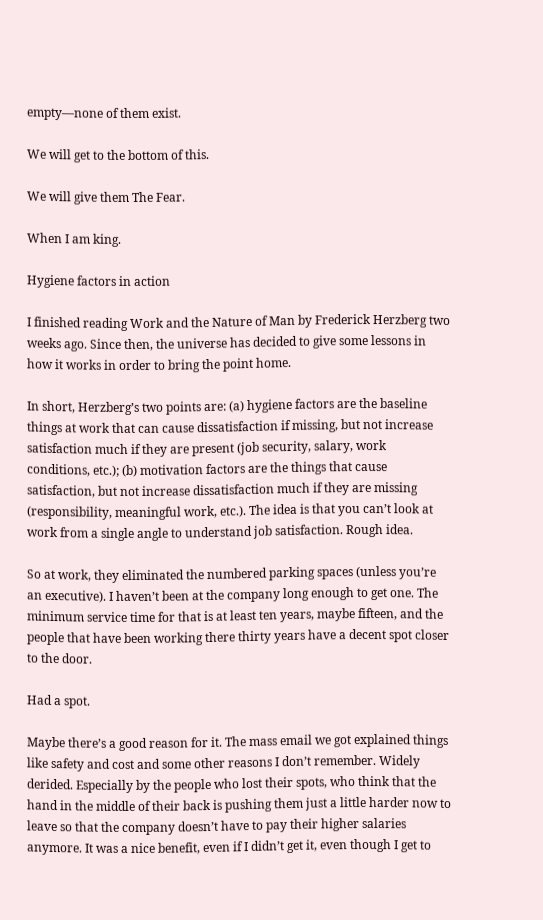empty—none of them exist.

We will get to the bottom of this.

We will give them The Fear.

When I am king.

Hygiene factors in action

I finished reading Work and the Nature of Man by Frederick Herzberg two weeks ago. Since then, the universe has decided to give some lessons in how it works in order to bring the point home.

In short, Herzberg’s two points are: (a) hygiene factors are the baseline things at work that can cause dissatisfaction if missing, but not increase satisfaction much if they are present (job security, salary, work conditions, etc.); (b) motivation factors are the things that cause satisfaction, but not increase dissatisfaction much if they are missing (responsibility, meaningful work, etc.). The idea is that you can’t look at work from a single angle to understand job satisfaction. Rough idea.

So at work, they eliminated the numbered parking spaces (unless you’re an executive). I haven’t been at the company long enough to get one. The minimum service time for that is at least ten years, maybe fifteen, and the people that have been working there thirty years have a decent spot closer to the door.

Had a spot.

Maybe there’s a good reason for it. The mass email we got explained things like safety and cost and some other reasons I don’t remember. Widely derided. Especially by the people who lost their spots, who think that the hand in the middle of their back is pushing them just a little harder now to leave so that the company doesn’t have to pay their higher salaries anymore. It was a nice benefit, even if I didn’t get it, even though I get to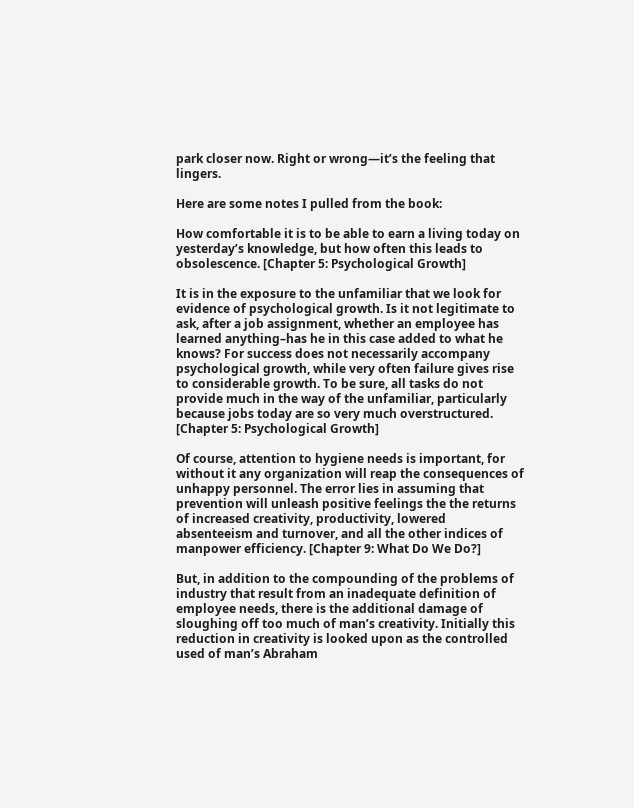park closer now. Right or wrong—it’s the feeling that lingers.

Here are some notes I pulled from the book:

How comfortable it is to be able to earn a living today on yesterday’s knowledge, but how often this leads to obsolescence. [Chapter 5: Psychological Growth]

It is in the exposure to the unfamiliar that we look for evidence of psychological growth. Is it not legitimate to ask, after a job assignment, whether an employee has learned anything–has he in this case added to what he knows? For success does not necessarily accompany psychological growth, while very often failure gives rise to considerable growth. To be sure, all tasks do not provide much in the way of the unfamiliar, particularly because jobs today are so very much overstructured. [Chapter 5: Psychological Growth]

Of course, attention to hygiene needs is important, for without it any organization will reap the consequences of unhappy personnel. The error lies in assuming that prevention will unleash positive feelings the the returns of increased creativity, productivity, lowered absenteeism and turnover, and all the other indices of manpower efficiency. [Chapter 9: What Do We Do?]

But, in addition to the compounding of the problems of industry that result from an inadequate definition of employee needs, there is the additional damage of sloughing off too much of man’s creativity. Initially this reduction in creativity is looked upon as the controlled used of man’s Abraham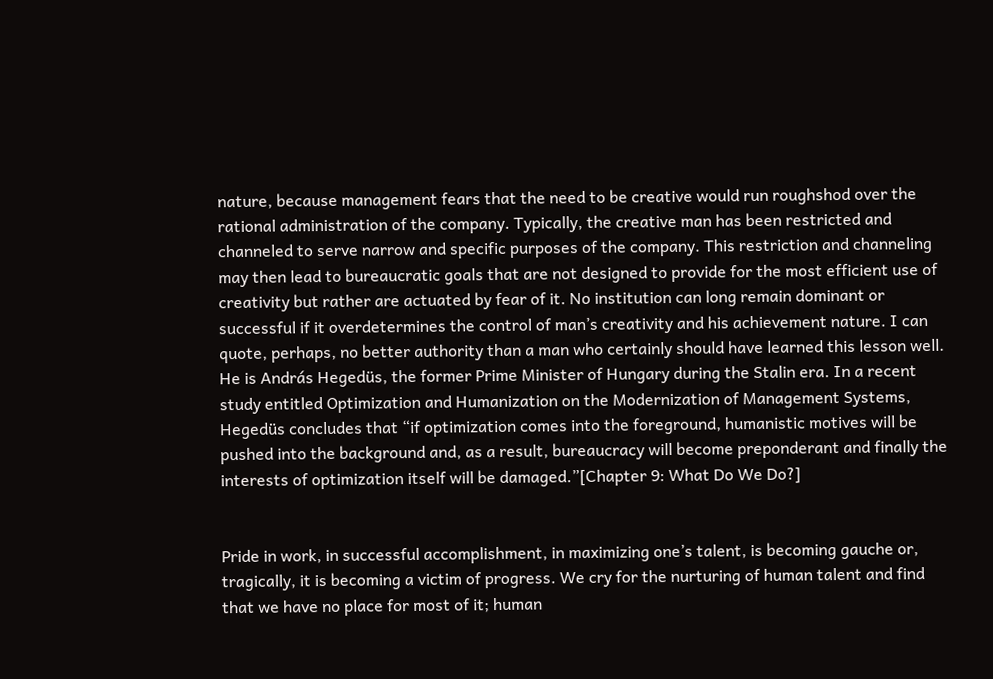nature, because management fears that the need to be creative would run roughshod over the rational administration of the company. Typically, the creative man has been restricted and channeled to serve narrow and specific purposes of the company. This restriction and channeling may then lead to bureaucratic goals that are not designed to provide for the most efficient use of creativity but rather are actuated by fear of it. No institution can long remain dominant or successful if it overdetermines the control of man’s creativity and his achievement nature. I can quote, perhaps, no better authority than a man who certainly should have learned this lesson well. He is András Hegedüs, the former Prime Minister of Hungary during the Stalin era. In a recent study entitled Optimization and Humanization on the Modernization of Management Systems, Hegedüs concludes that “if optimization comes into the foreground, humanistic motives will be pushed into the background and, as a result, bureaucracy will become preponderant and finally the interests of optimization itself will be damaged.”[Chapter 9: What Do We Do?]


Pride in work, in successful accomplishment, in maximizing one’s talent, is becoming gauche or, tragically, it is becoming a victim of progress. We cry for the nurturing of human talent and find that we have no place for most of it; human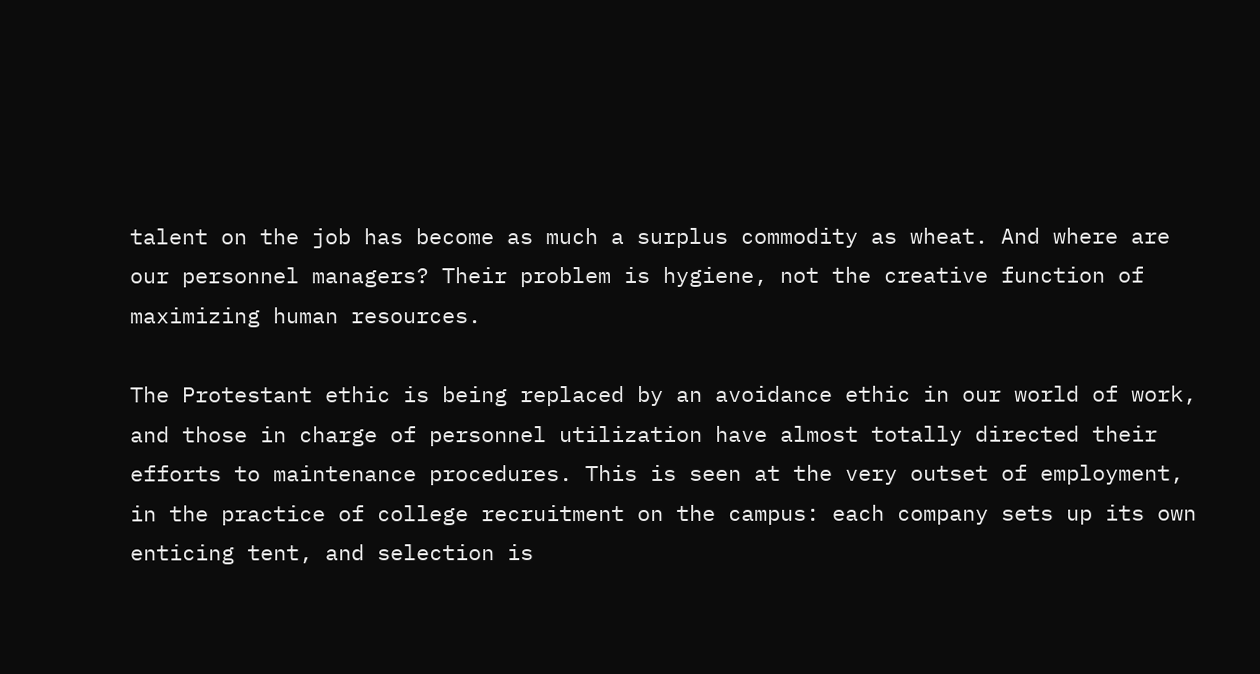talent on the job has become as much a surplus commodity as wheat. And where are our personnel managers? Their problem is hygiene, not the creative function of maximizing human resources.

The Protestant ethic is being replaced by an avoidance ethic in our world of work, and those in charge of personnel utilization have almost totally directed their efforts to maintenance procedures. This is seen at the very outset of employment, in the practice of college recruitment on the campus: each company sets up its own enticing tent, and selection is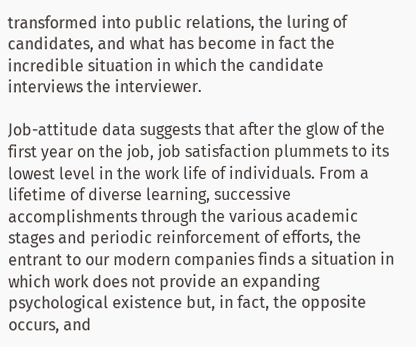transformed into public relations, the luring of candidates, and what has become in fact the incredible situation in which the candidate interviews the interviewer.

Job-attitude data suggests that after the glow of the first year on the job, job satisfaction plummets to its lowest level in the work life of individuals. From a lifetime of diverse learning, successive accomplishments through the various academic stages and periodic reinforcement of efforts, the entrant to our modern companies finds a situation in which work does not provide an expanding psychological existence but, in fact, the opposite occurs, and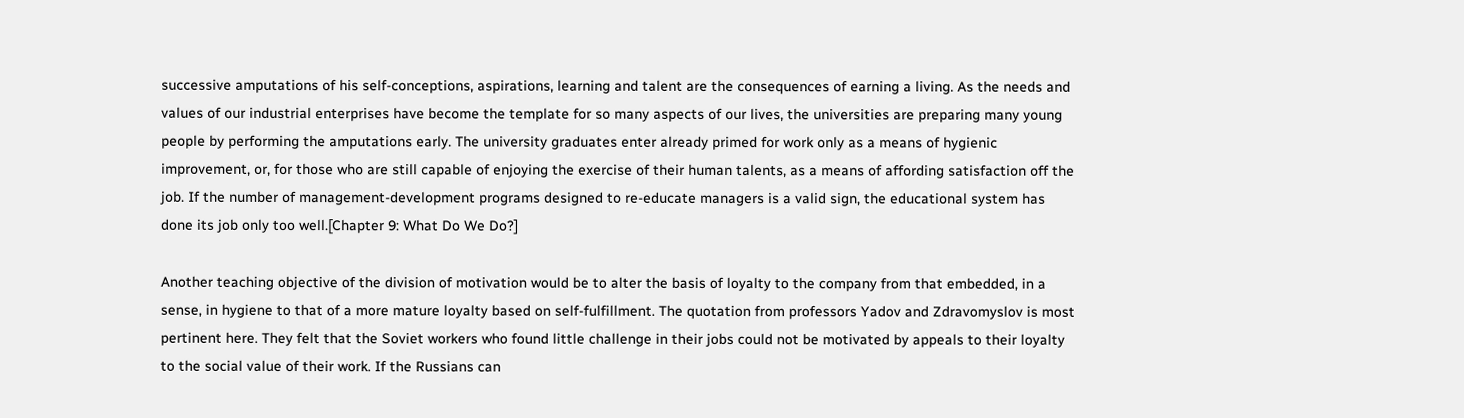successive amputations of his self-conceptions, aspirations, learning and talent are the consequences of earning a living. As the needs and values of our industrial enterprises have become the template for so many aspects of our lives, the universities are preparing many young people by performing the amputations early. The university graduates enter already primed for work only as a means of hygienic improvement, or, for those who are still capable of enjoying the exercise of their human talents, as a means of affording satisfaction off the job. If the number of management-development programs designed to re-educate managers is a valid sign, the educational system has done its job only too well.[Chapter 9: What Do We Do?]

Another teaching objective of the division of motivation would be to alter the basis of loyalty to the company from that embedded, in a sense, in hygiene to that of a more mature loyalty based on self-fulfillment. The quotation from professors Yadov and Zdravomyslov is most pertinent here. They felt that the Soviet workers who found little challenge in their jobs could not be motivated by appeals to their loyalty to the social value of their work. If the Russians can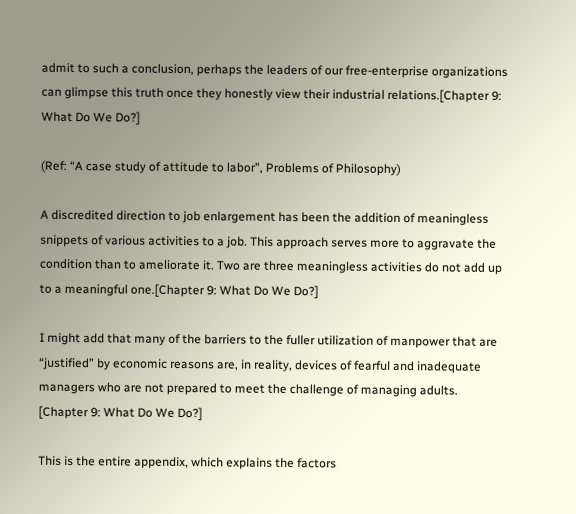admit to such a conclusion, perhaps the leaders of our free-enterprise organizations can glimpse this truth once they honestly view their industrial relations.[Chapter 9: What Do We Do?]

(Ref: “A case study of attitude to labor”, Problems of Philosophy)

A discredited direction to job enlargement has been the addition of meaningless snippets of various activities to a job. This approach serves more to aggravate the condition than to ameliorate it. Two are three meaningless activities do not add up to a meaningful one.[Chapter 9: What Do We Do?]

I might add that many of the barriers to the fuller utilization of manpower that are “justified” by economic reasons are, in reality, devices of fearful and inadequate managers who are not prepared to meet the challenge of managing adults. [Chapter 9: What Do We Do?]

This is the entire appendix, which explains the factors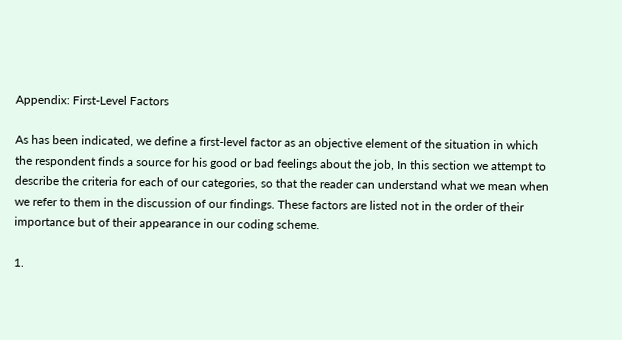Appendix: First-Level Factors

As has been indicated, we define a first-level factor as an objective element of the situation in which the respondent finds a source for his good or bad feelings about the job, In this section we attempt to describe the criteria for each of our categories, so that the reader can understand what we mean when we refer to them in the discussion of our findings. These factors are listed not in the order of their importance but of their appearance in our coding scheme.

1.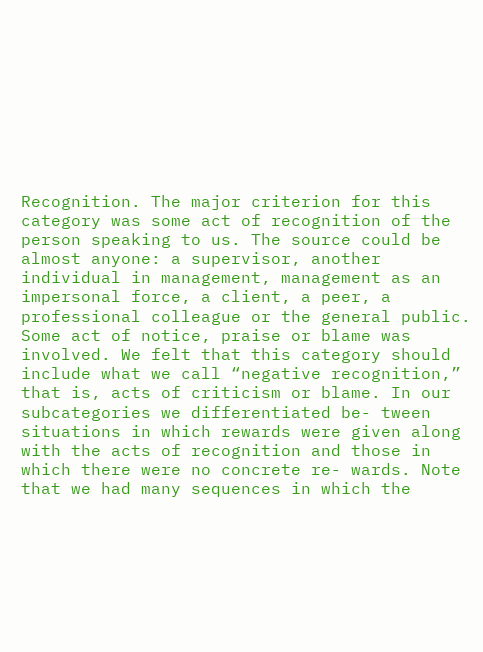Recognition. The major criterion for this category was some act of recognition of the person speaking to us. The source could be almost anyone: a supervisor, another individual in management, management as an impersonal force, a client, a peer, a professional colleague or the general public. Some act of notice, praise or blame was involved. We felt that this category should include what we call “negative recognition,” that is, acts of criticism or blame. In our subcategories we differentiated be- tween situations in which rewards were given along with the acts of recognition and those in which there were no concrete re- wards. Note that we had many sequences in which the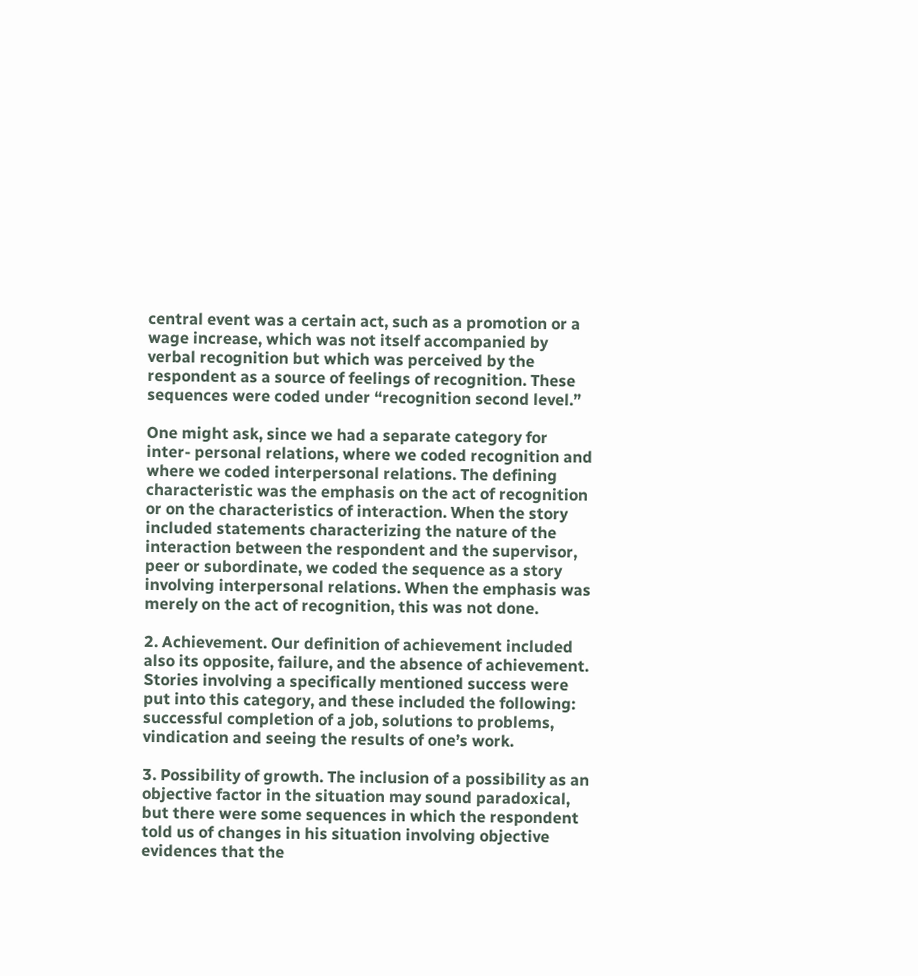central event was a certain act, such as a promotion or a wage increase, which was not itself accompanied by verbal recognition but which was perceived by the respondent as a source of feelings of recognition. These sequences were coded under “recognition second level.”

One might ask, since we had a separate category for inter- personal relations, where we coded recognition and where we coded interpersonal relations. The defining characteristic was the emphasis on the act of recognition or on the characteristics of interaction. When the story included statements characterizing the nature of the interaction between the respondent and the supervisor, peer or subordinate, we coded the sequence as a story involving interpersonal relations. When the emphasis was merely on the act of recognition, this was not done.

2. Achievement. Our definition of achievement included also its opposite, failure, and the absence of achievement. Stories involving a specifically mentioned success were put into this category, and these included the following: successful completion of a job, solutions to problems, vindication and seeing the results of one’s work.

3. Possibility of growth. The inclusion of a possibility as an objective factor in the situation may sound paradoxical, but there were some sequences in which the respondent told us of changes in his situation involving objective evidences that the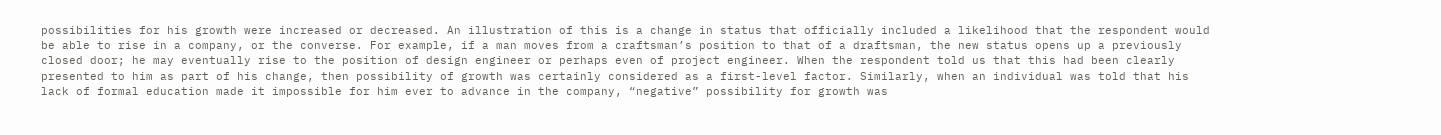possibilities for his growth were increased or decreased. An illustration of this is a change in status that officially included a likelihood that the respondent would be able to rise in a company, or the converse. For example, if a man moves from a craftsman’s position to that of a draftsman, the new status opens up a previously closed door; he may eventually rise to the position of design engineer or perhaps even of project engineer. When the respondent told us that this had been clearly presented to him as part of his change, then possibility of growth was certainly considered as a first-level factor. Similarly, when an individual was told that his lack of formal education made it impossible for him ever to advance in the company, “negative” possibility for growth was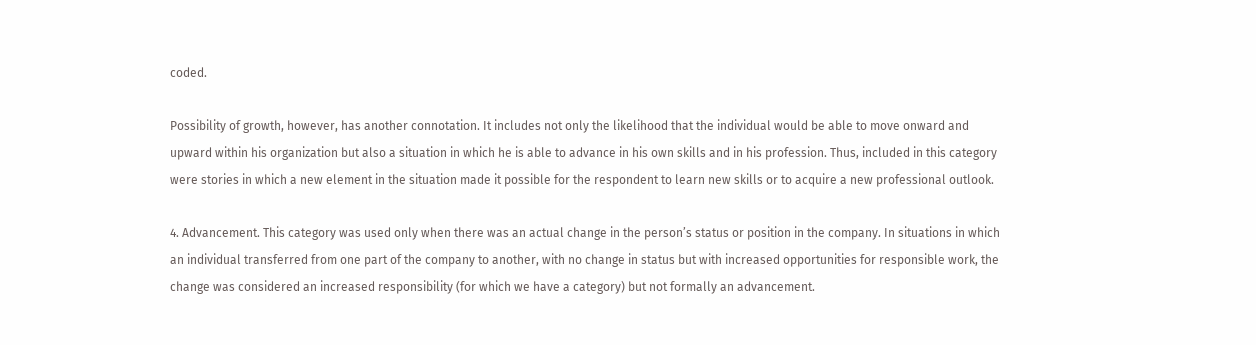coded.

Possibility of growth, however, has another connotation. It includes not only the likelihood that the individual would be able to move onward and upward within his organization but also a situation in which he is able to advance in his own skills and in his profession. Thus, included in this category were stories in which a new element in the situation made it possible for the respondent to learn new skills or to acquire a new professional outlook.

4. Advancement. This category was used only when there was an actual change in the person’s status or position in the company. In situations in which an individual transferred from one part of the company to another, with no change in status but with increased opportunities for responsible work, the change was considered an increased responsibility (for which we have a category) but not formally an advancement.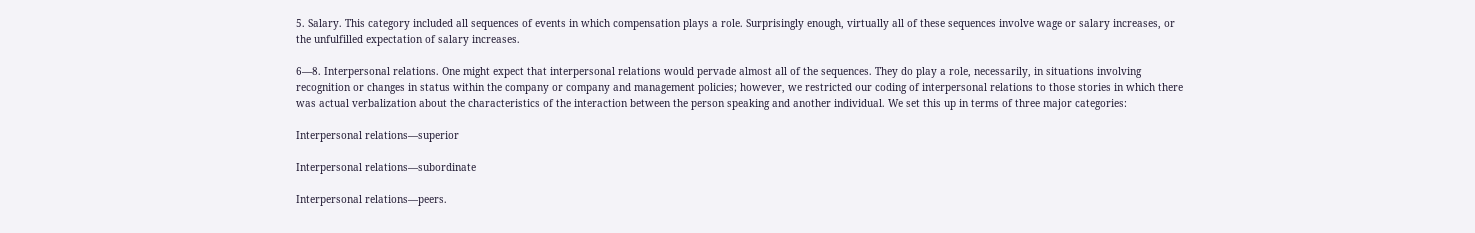5. Salary. This category included all sequences of events in which compensation plays a role. Surprisingly enough, virtually all of these sequences involve wage or salary increases, or the unfulfilled expectation of salary increases.

6—8. Interpersonal relations. One might expect that interpersonal relations would pervade almost all of the sequences. They do play a role, necessarily, in situations involving recognition or changes in status within the company or company and management policies; however, we restricted our coding of interpersonal relations to those stories in which there was actual verbalization about the characteristics of the interaction between the person speaking and another individual. We set this up in terms of three major categories:

Interpersonal relations—superior

Interpersonal relations—subordinate

Interpersonal relations—peers.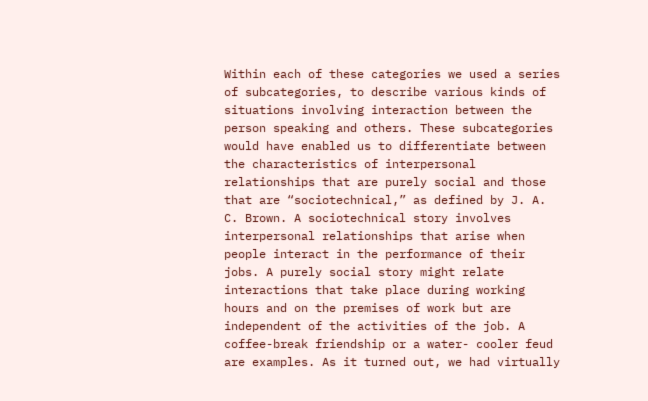Within each of these categories we used a series of subcategories, to describe various kinds of situations involving interaction between the person speaking and others. These subcategories would have enabled us to differentiate between the characteristics of interpersonal relationships that are purely social and those that are “sociotechnical,” as defined by J. A. C. Brown. A sociotechnical story involves interpersonal relationships that arise when people interact in the performance of their jobs. A purely social story might relate interactions that take place during working hours and on the premises of work but are independent of the activities of the job. A coffee-break friendship or a water- cooler feud are examples. As it turned out, we had virtually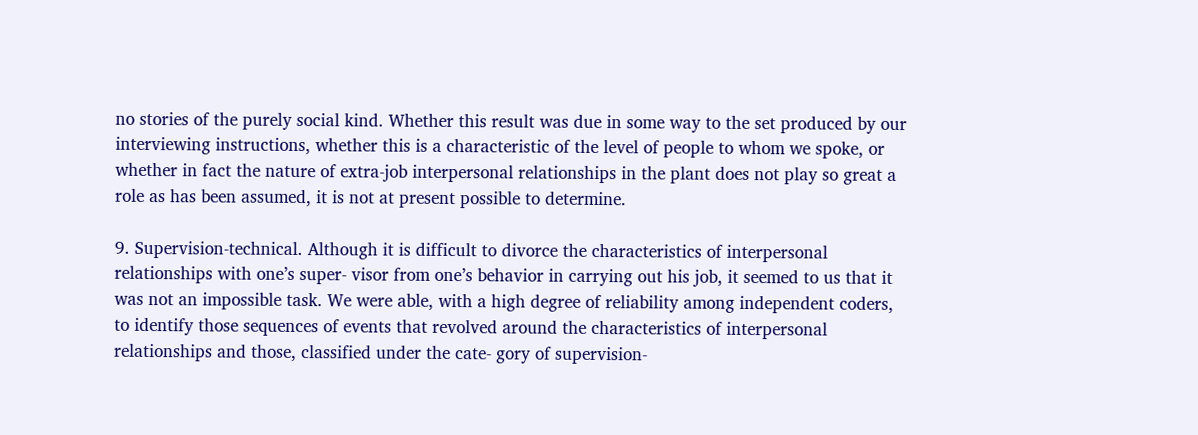no stories of the purely social kind. Whether this result was due in some way to the set produced by our interviewing instructions, whether this is a characteristic of the level of people to whom we spoke, or whether in fact the nature of extra-job interpersonal relationships in the plant does not play so great a role as has been assumed, it is not at present possible to determine.

9. Supervision-technical. Although it is difficult to divorce the characteristics of interpersonal relationships with one’s super- visor from one’s behavior in carrying out his job, it seemed to us that it was not an impossible task. We were able, with a high degree of reliability among independent coders, to identify those sequences of events that revolved around the characteristics of interpersonal relationships and those, classified under the cate- gory of supervision-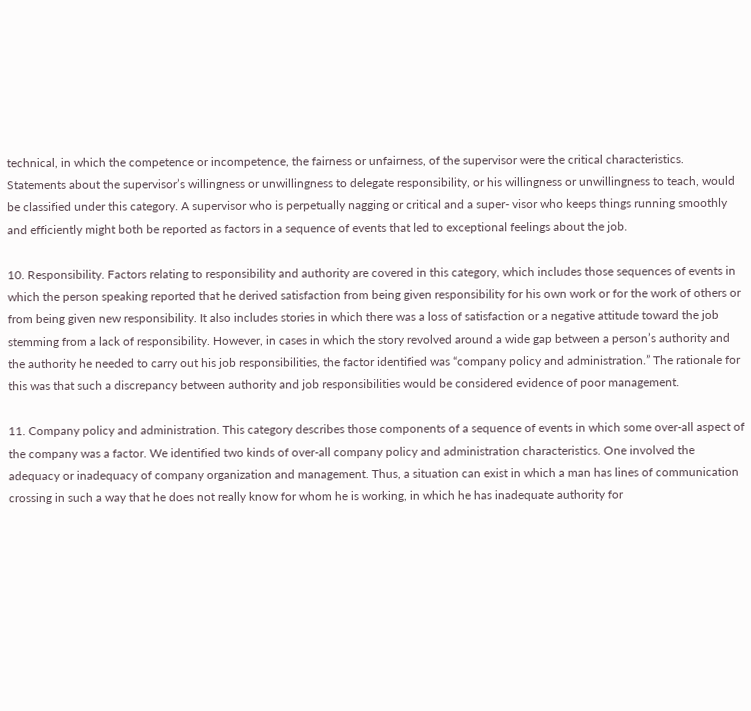technical, in which the competence or incompetence, the fairness or unfairness, of the supervisor were the critical characteristics. Statements about the supervisor’s willingness or unwillingness to delegate responsibility, or his willingness or unwillingness to teach, would be classified under this category. A supervisor who is perpetually nagging or critical and a super- visor who keeps things running smoothly and efficiently might both be reported as factors in a sequence of events that led to exceptional feelings about the job.

10. Responsibility. Factors relating to responsibility and authority are covered in this category, which includes those sequences of events in which the person speaking reported that he derived satisfaction from being given responsibility for his own work or for the work of others or from being given new responsibility. It also includes stories in which there was a loss of satisfaction or a negative attitude toward the job stemming from a lack of responsibility. However, in cases in which the story revolved around a wide gap between a person’s authority and the authority he needed to carry out his job responsibilities, the factor identified was “company policy and administration.” The rationale for this was that such a discrepancy between authority and job responsibilities would be considered evidence of poor management.

11. Company policy and administration. This category describes those components of a sequence of events in which some over-all aspect of the company was a factor. We identified two kinds of over-all company policy and administration characteristics. One involved the adequacy or inadequacy of company organization and management. Thus, a situation can exist in which a man has lines of communication crossing in such a way that he does not really know for whom he is working, in which he has inadequate authority for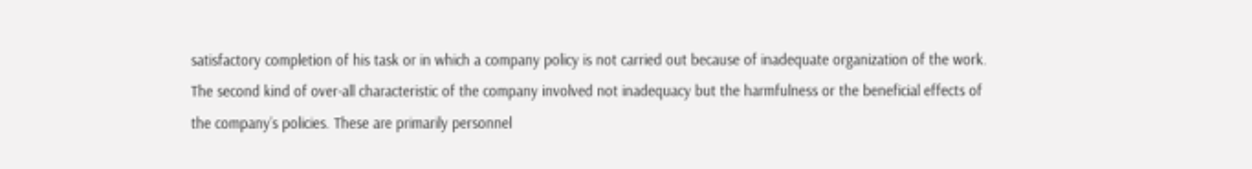satisfactory completion of his task or in which a company policy is not carried out because of inadequate organization of the work. The second kind of over-all characteristic of the company involved not inadequacy but the harmfulness or the beneficial effects of the company’s policies. These are primarily personnel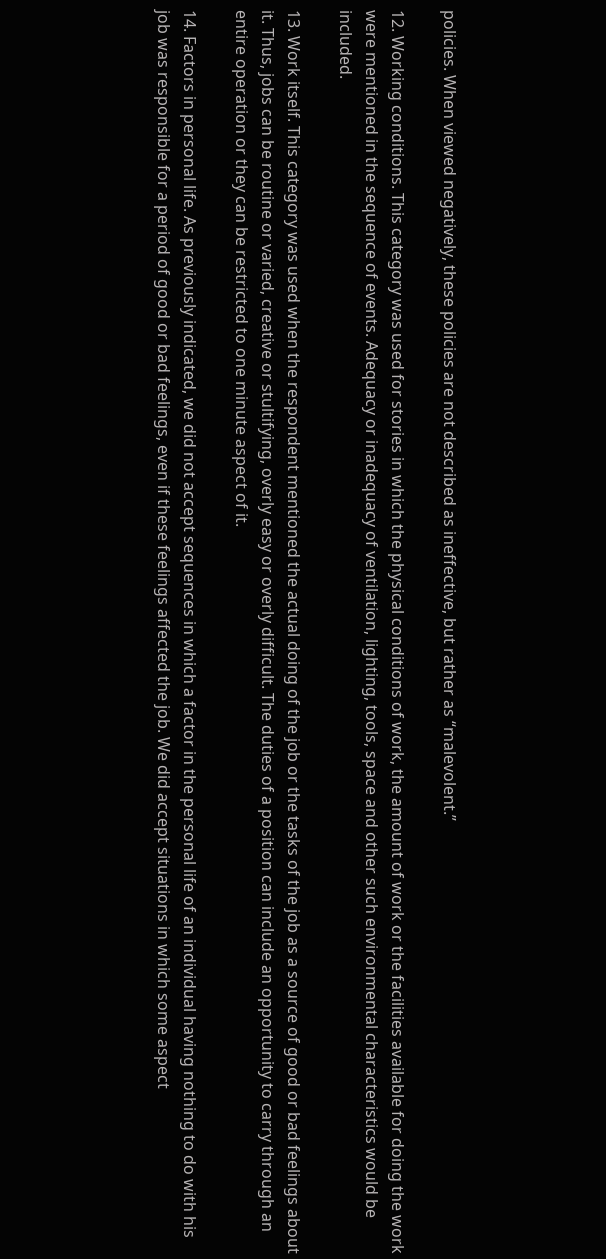policies. When viewed negatively, these policies are not described as ineffective, but rather as “malevolent.”

12. Working conditions. This category was used for stories in which the physical conditions of work, the amount of work or the facilities available for doing the work were mentioned in the sequence of events. Adequacy or inadequacy of ventilation, lighting, tools, space and other such environmental characteristics would be included.

13. Work itself. This category was used when the respondent mentioned the actual doing of the job or the tasks of the job as a source of good or bad feelings about it. Thus, jobs can be routine or varied, creative or stultifying, overly easy or overly difficult. The duties of a position can include an opportunity to carry through an entire operation or they can be restricted to one minute aspect of it.

14. Factors in personal life. As previously indicated, we did not accept sequences in which a factor in the personal life of an individual having nothing to do with his job was responsible for a period of good or bad feelings, even if these feelings affected the job. We did accept situations in which some aspect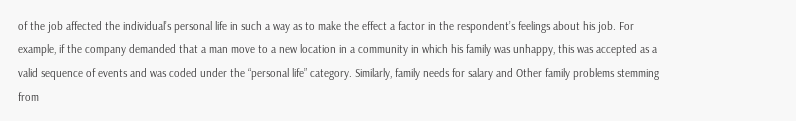of the job affected the individual’s personal life in such a way as to make the effect a factor in the respondent’s feelings about his job. For example, if the company demanded that a man move to a new location in a community in which his family was unhappy, this was accepted as a valid sequence of events and was coded under the “personal life” category. Similarly, family needs for salary and Other family problems stemming from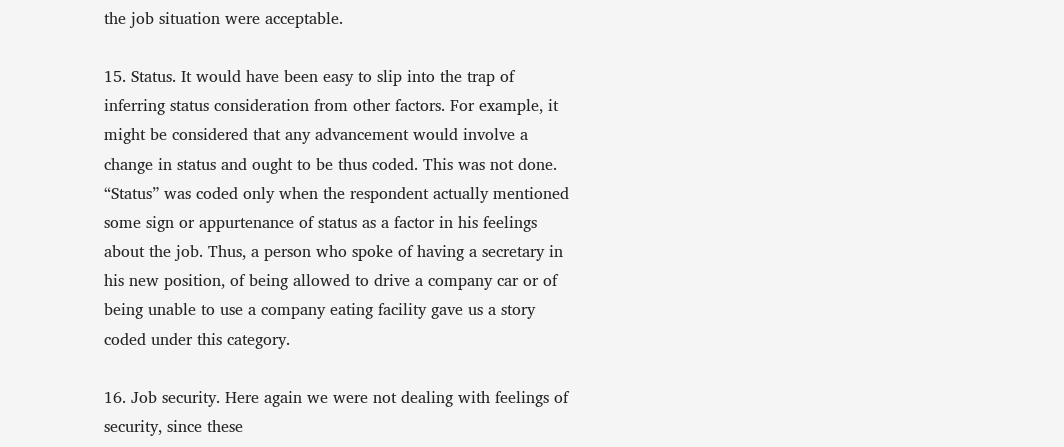the job situation were acceptable.

15. Status. It would have been easy to slip into the trap of inferring status consideration from other factors. For example, it might be considered that any advancement would involve a change in status and ought to be thus coded. This was not done. “Status” was coded only when the respondent actually mentioned some sign or appurtenance of status as a factor in his feelings about the job. Thus, a person who spoke of having a secretary in his new position, of being allowed to drive a company car or of being unable to use a company eating facility gave us a story coded under this category.

16. Job security. Here again we were not dealing with feelings of security, since these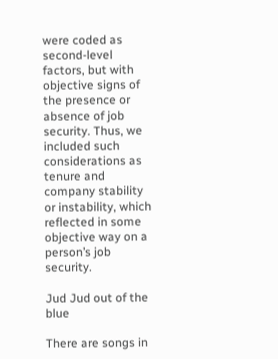were coded as second-level factors, but with objective signs of the presence or absence of job security. Thus, we included such considerations as tenure and company stability or instability, which reflected in some objective way on a person’s job security.

Jud Jud out of the blue

There are songs in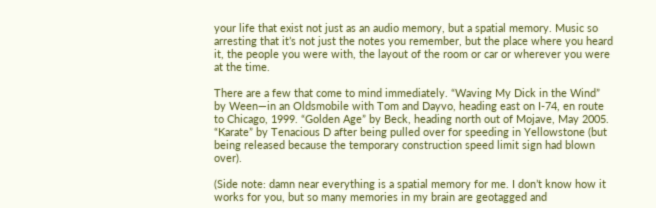your life that exist not just as an audio memory, but a spatial memory. Music so arresting that it’s not just the notes you remember, but the place where you heard it, the people you were with, the layout of the room or car or wherever you were at the time.

There are a few that come to mind immediately. “Waving My Dick in the Wind” by Ween—in an Oldsmobile with Tom and Dayvo, heading east on I-74, en route to Chicago, 1999. “Golden Age” by Beck, heading north out of Mojave, May 2005. “Karate” by Tenacious D after being pulled over for speeding in Yellowstone (but being released because the temporary construction speed limit sign had blown over).

(Side note: damn near everything is a spatial memory for me. I don’t know how it works for you, but so many memories in my brain are geotagged and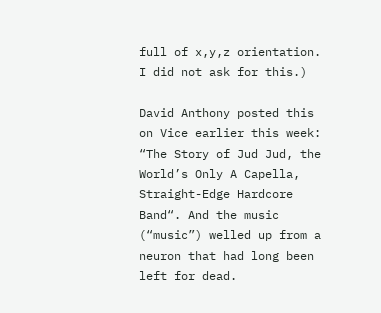full of x,y,z orientation. I did not ask for this.)

David Anthony posted this on Vice earlier this week: “The Story of Jud Jud, the World’s Only A Capella, Straight-Edge Hardcore Band“. And the music (“music”) welled up from a neuron that had long been left for dead.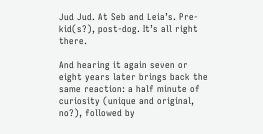Jud Jud. At Seb and Leia’s. Pre-kid(s?), post-dog. It’s all right there.

And hearing it again seven or eight years later brings back the same reaction: a half minute of curiosity (unique and original, no?), followed by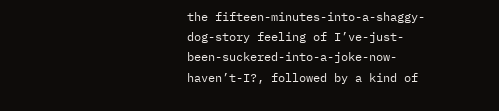the fifteen-minutes-into-a-shaggy-dog-story feeling of I’ve-just-been-suckered-into-a-joke-now-haven’t-I?, followed by a kind of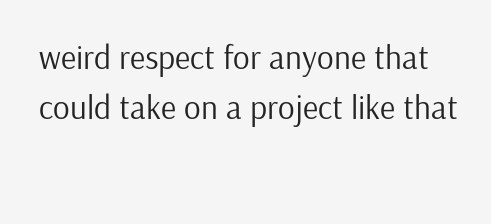weird respect for anyone that could take on a project like that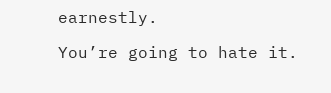earnestly.

You’re going to hate it.